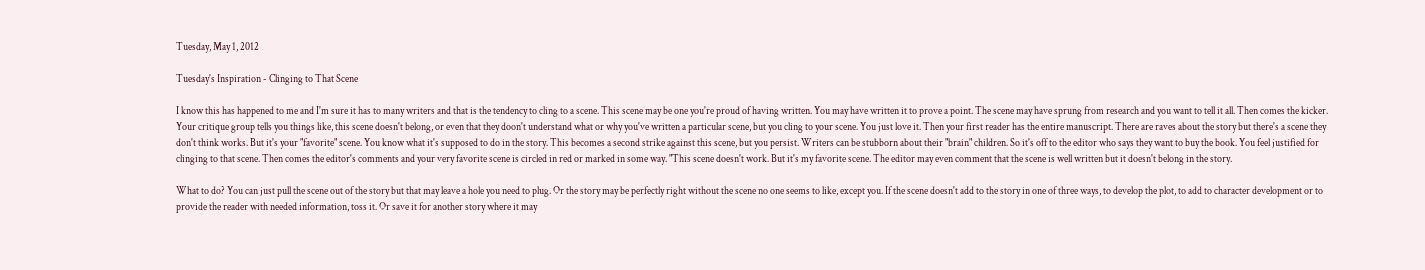Tuesday, May 1, 2012

Tuesday's Inspiration - Clinging to That Scene

I know this has happened to me and I'm sure it has to many writers and that is the tendency to cling to a scene. This scene may be one you're proud of having written. You may have written it to prove a point. The scene may have sprung from research and you want to tell it all. Then comes the kicker. Your critique group tells you things like, this scene doesn't belong, or even that they doon't understand what or why you've written a particular scene, but you cling to your scene. You just love it. Then your first reader has the entire manuscript. There are raves about the story but there's a scene they don't think works. But it's your "favorite" scene. You know what it's supposed to do in the story. This becomes a second strike against this scene, but you persist. Writers can be stubborn about their "brain" children. So it's off to the editor who says they want to buy the book. You feel justified for clinging to that scene. Then comes the editor's comments and your very favorite scene is circled in red or marked in some way. "This scene doesn't work. But it's my favorite scene. The editor may even comment that the scene is well written but it doesn't belong in the story.

What to do? You can just pull the scene out of the story but that may leave a hole you need to plug. Or the story may be perfectly right without the scene no one seems to like, except you. If the scene doesn't add to the story in one of three ways, to develop the plot, to add to character development or to provide the reader with needed information, toss it. Or save it for another story where it may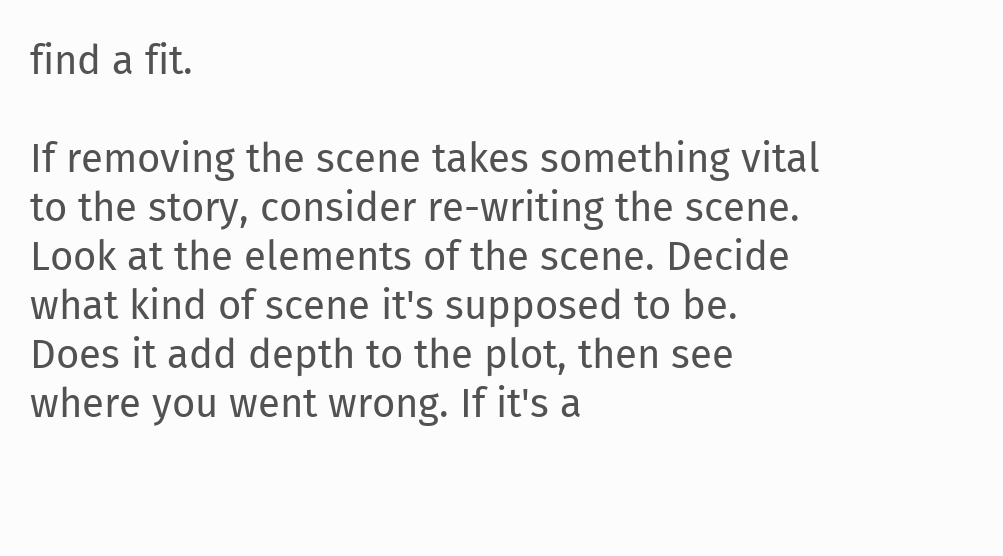find a fit.

If removing the scene takes something vital to the story, consider re-writing the scene. Look at the elements of the scene. Decide what kind of scene it's supposed to be. Does it add depth to the plot, then see where you went wrong. If it's a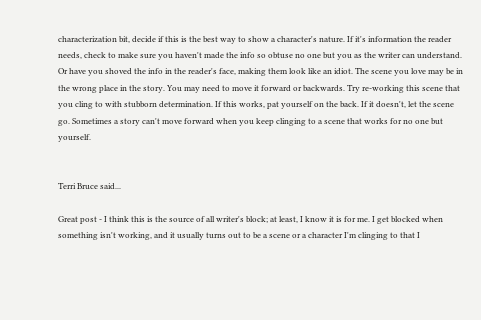characterization bit, decide if this is the best way to show a character's nature. If it's information the reader needs, check to make sure you haven't made the info so obtuse no one but you as the writer can understand. Or have you shoved the info in the reader's face, making them look like an idiot. The scene you love may be in the wrong place in the story. You may need to move it forward or backwards. Try re-working this scene that you cling to with stubborn determination. If this works, pat yourself on the back. If it doesn't, let the scene go. Sometimes a story can't move forward when you keep clinging to a scene that works for no one but yourself.


Terri Bruce said...

Great post - I think this is the source of all writer's block; at least, I know it is for me. I get blocked when something isn't working, and it usually turns out to be a scene or a character I'm clinging to that I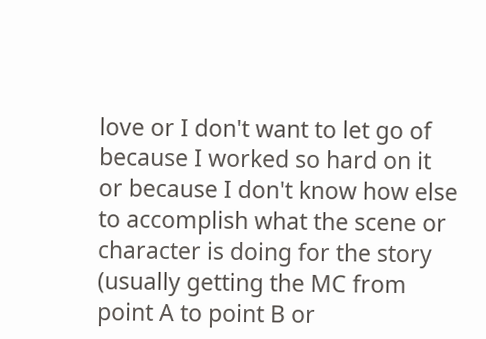love or I don't want to let go of because I worked so hard on it or because I don't know how else to accomplish what the scene or character is doing for the story (usually getting the MC from point A to point B or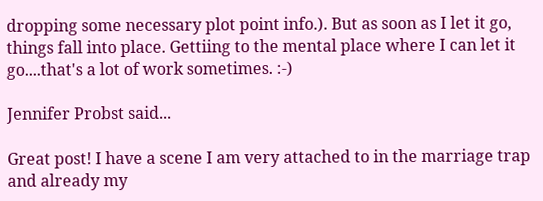dropping some necessary plot point info.). But as soon as I let it go, things fall into place. Gettiing to the mental place where I can let it go....that's a lot of work sometimes. :-)

Jennifer Probst said...

Great post! I have a scene I am very attached to in the marriage trap and already my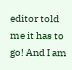editor told me it has to go! And I am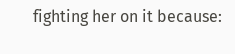fighting her on it because: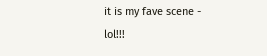it is my fave scene - lol!!!